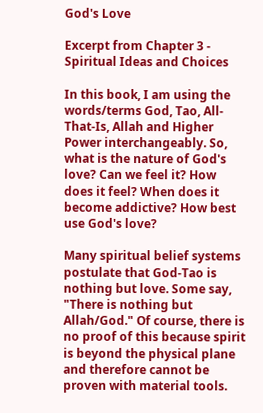God's Love

Excerpt from Chapter 3 - Spiritual Ideas and Choices

In this book, I am using the words/terms God, Tao, All-That-Is, Allah and Higher Power interchangeably. So, what is the nature of God's love? Can we feel it? How does it feel? When does it become addictive? How best use God's love?

Many spiritual belief systems postulate that God-Tao is nothing but love. Some say, "There is nothing but Allah/God." Of course, there is no proof of this because spirit is beyond the physical plane and therefore cannot be proven with material tools.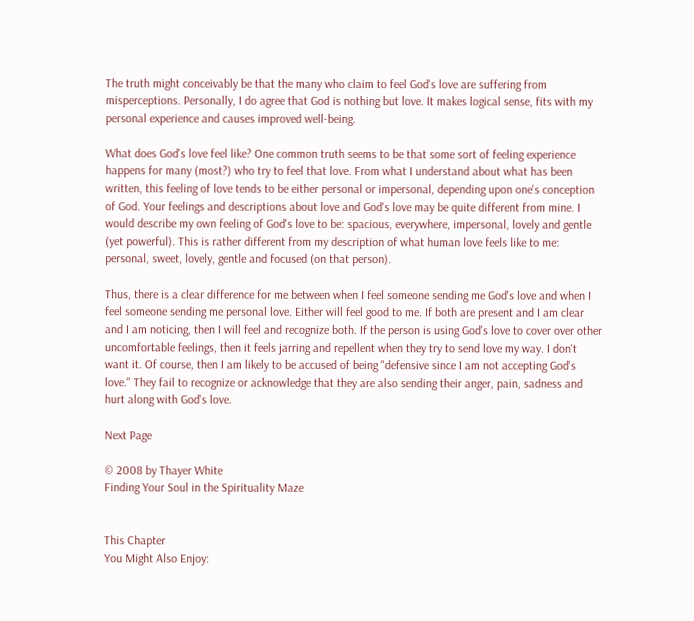The truth might conceivably be that the many who claim to feel God's love are suffering from misperceptions. Personally, I do agree that God is nothing but love. It makes logical sense, fits with my personal experience and causes improved well-being.

What does God's love feel like? One common truth seems to be that some sort of feeling experience happens for many (most?) who try to feel that love. From what I understand about what has been written, this feeling of love tends to be either personal or impersonal, depending upon one's conception of God. Your feelings and descriptions about love and God's love may be quite different from mine. I would describe my own feeling of God's love to be: spacious, everywhere, impersonal, lovely and gentle (yet powerful). This is rather different from my description of what human love feels like to me: personal, sweet, lovely, gentle and focused (on that person).

Thus, there is a clear difference for me between when I feel someone sending me God's love and when I feel someone sending me personal love. Either will feel good to me. If both are present and I am clear and I am noticing, then I will feel and recognize both. If the person is using God's love to cover over other uncomfortable feelings, then it feels jarring and repellent when they try to send love my way. I don't want it. Of course, then I am likely to be accused of being "defensive since I am not accepting God's love." They fail to recognize or acknowledge that they are also sending their anger, pain, sadness and hurt along with God's love.

Next Page

© 2008 by Thayer White
Finding Your Soul in the Spirituality Maze


This Chapter
You Might Also Enjoy: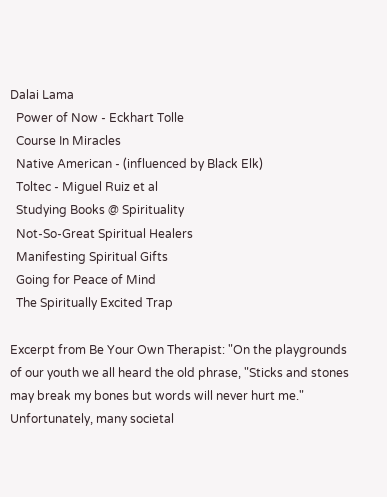Dalai Lama
  Power of Now - Eckhart Tolle
  Course In Miracles
  Native American - (influenced by Black Elk)
  Toltec - Miguel Ruiz et al
  Studying Books @ Spirituality
  Not-So-Great Spiritual Healers
  Manifesting Spiritual Gifts
  Going for Peace of Mind
  The Spiritually Excited Trap

Excerpt from Be Your Own Therapist: "On the playgrounds of our youth we all heard the old phrase, "Sticks and stones may break my bones but words will never hurt me." Unfortunately, many societal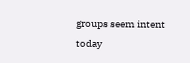groups seem intent today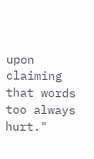upon claiming that words too always hurt."